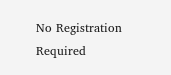No Registration Required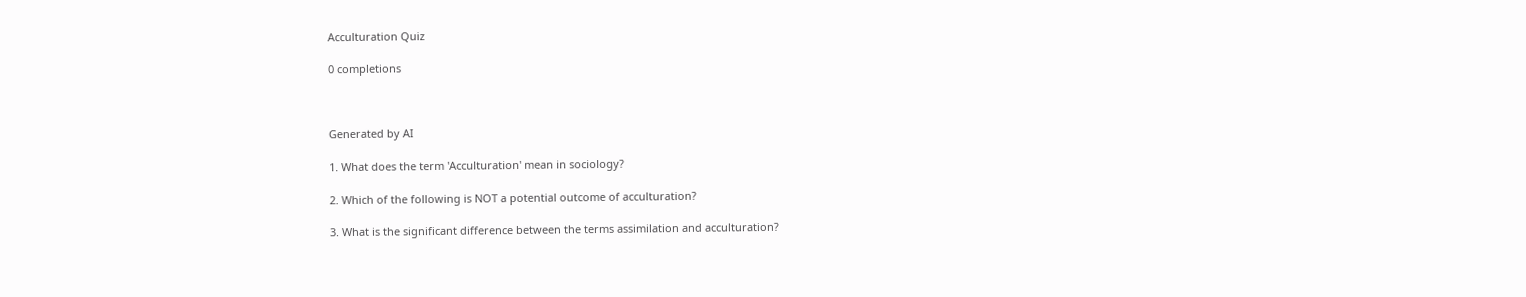Acculturation Quiz

0 completions



Generated by AI

1. What does the term 'Acculturation' mean in sociology?

2. Which of the following is NOT a potential outcome of acculturation?

3. What is the significant difference between the terms assimilation and acculturation?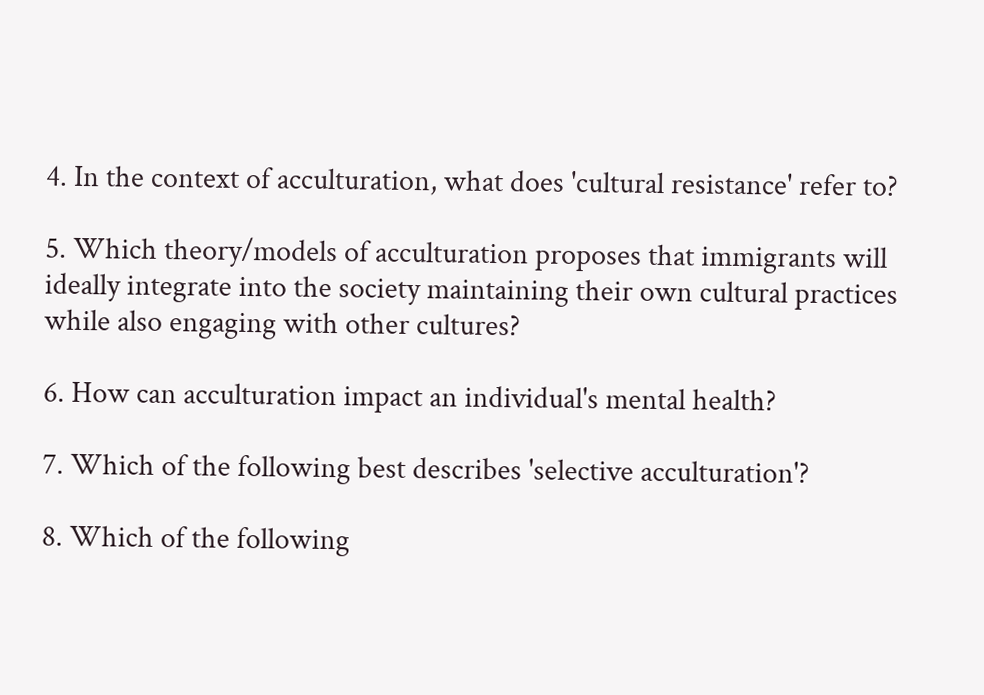4. In the context of acculturation, what does 'cultural resistance' refer to?

5. Which theory/models of acculturation proposes that immigrants will ideally integrate into the society maintaining their own cultural practices while also engaging with other cultures?

6. How can acculturation impact an individual's mental health?

7. Which of the following best describes 'selective acculturation'?

8. Which of the following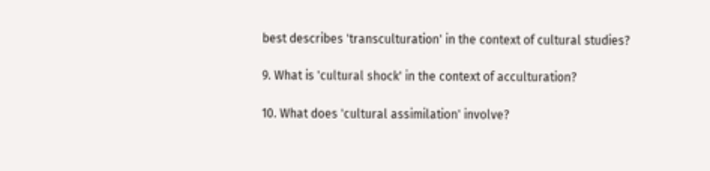best describes 'transculturation' in the context of cultural studies?

9. What is 'cultural shock' in the context of acculturation?

10. What does 'cultural assimilation' involve?